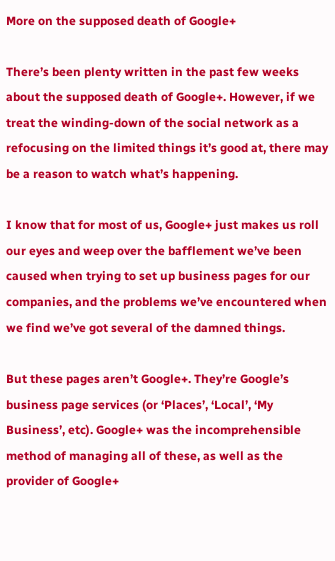More on the supposed death of Google+

There’s been plenty written in the past few weeks about the supposed death of Google+. However, if we treat the winding-down of the social network as a refocusing on the limited things it’s good at, there may be a reason to watch what’s happening.

I know that for most of us, Google+ just makes us roll our eyes and weep over the bafflement we’ve been caused when trying to set up business pages for our companies, and the problems we’ve encountered when we find we’ve got several of the damned things.

But these pages aren’t Google+. They’re Google’s business page services (or ‘Places’, ‘Local’, ‘My Business’, etc). Google+ was the incomprehensible method of managing all of these, as well as the provider of Google+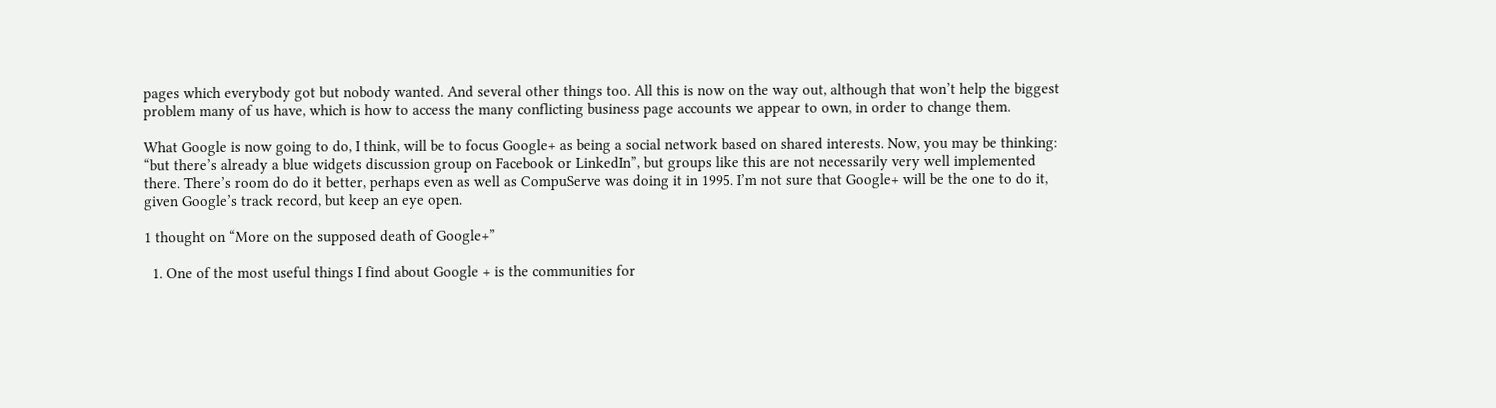pages which everybody got but nobody wanted. And several other things too. All this is now on the way out, although that won’t help the biggest problem many of us have, which is how to access the many conflicting business page accounts we appear to own, in order to change them.

What Google is now going to do, I think, will be to focus Google+ as being a social network based on shared interests. Now, you may be thinking: “but there’s already a blue widgets discussion group on Facebook or LinkedIn”, but groups like this are not necessarily very well implemented there. There’s room do do it better, perhaps even as well as CompuServe was doing it in 1995. I’m not sure that Google+ will be the one to do it, given Google’s track record, but keep an eye open.

1 thought on “More on the supposed death of Google+”

  1. One of the most useful things I find about Google + is the communities for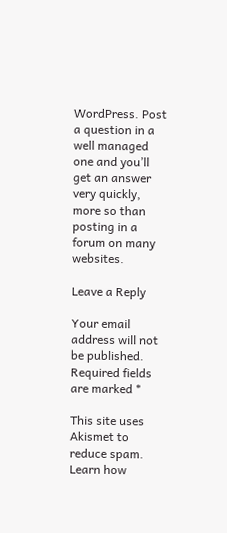WordPress. Post a question in a well managed one and you’ll get an answer very quickly, more so than posting in a forum on many websites.

Leave a Reply

Your email address will not be published. Required fields are marked *

This site uses Akismet to reduce spam. Learn how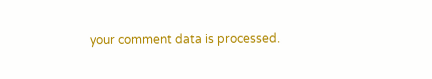your comment data is processed.